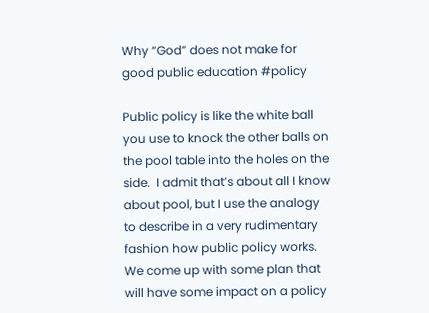Why “God” does not make for good public education #policy

Public policy is like the white ball you use to knock the other balls on the pool table into the holes on the side.  I admit that’s about all I know about pool, but I use the analogy to describe in a very rudimentary fashion how public policy works.  We come up with some plan that will have some impact on a policy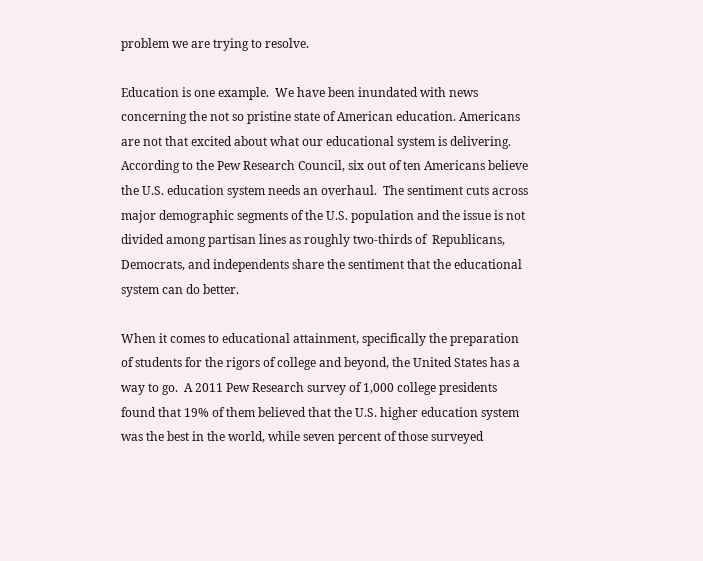problem we are trying to resolve.

Education is one example.  We have been inundated with news concerning the not so pristine state of American education. Americans are not that excited about what our educational system is delivering.  According to the Pew Research Council, six out of ten Americans believe the U.S. education system needs an overhaul.  The sentiment cuts across major demographic segments of the U.S. population and the issue is not divided among partisan lines as roughly two-thirds of  Republicans, Democrats, and independents share the sentiment that the educational system can do better.

When it comes to educational attainment, specifically the preparation of students for the rigors of college and beyond, the United States has a way to go.  A 2011 Pew Research survey of 1,000 college presidents found that 19% of them believed that the U.S. higher education system was the best in the world, while seven percent of those surveyed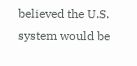believed the U.S. system would be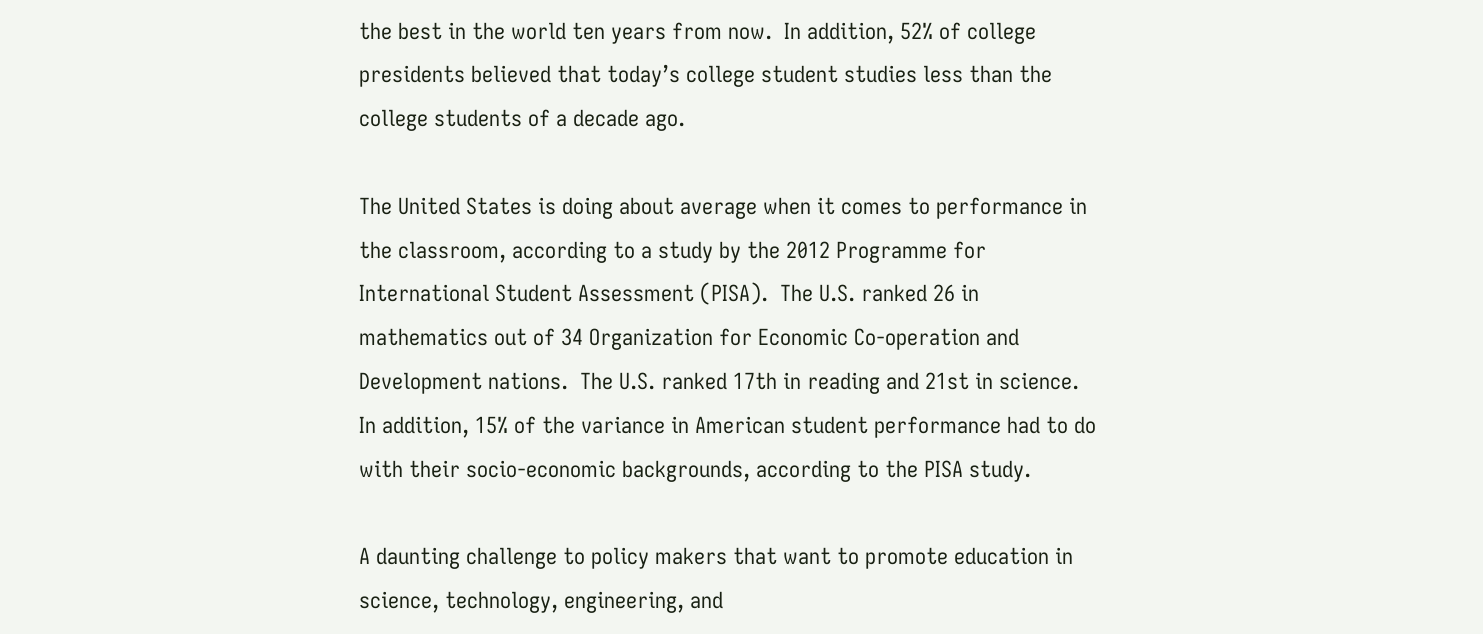the best in the world ten years from now.  In addition, 52% of college presidents believed that today’s college student studies less than the college students of a decade ago.

The United States is doing about average when it comes to performance in the classroom, according to a study by the 2012 Programme for International Student Assessment (PISA).  The U.S. ranked 26 in mathematics out of 34 Organization for Economic Co-operation and Development nations.  The U.S. ranked 17th in reading and 21st in science.  In addition, 15% of the variance in American student performance had to do with their socio-economic backgrounds, according to the PISA study.

A daunting challenge to policy makers that want to promote education in science, technology, engineering, and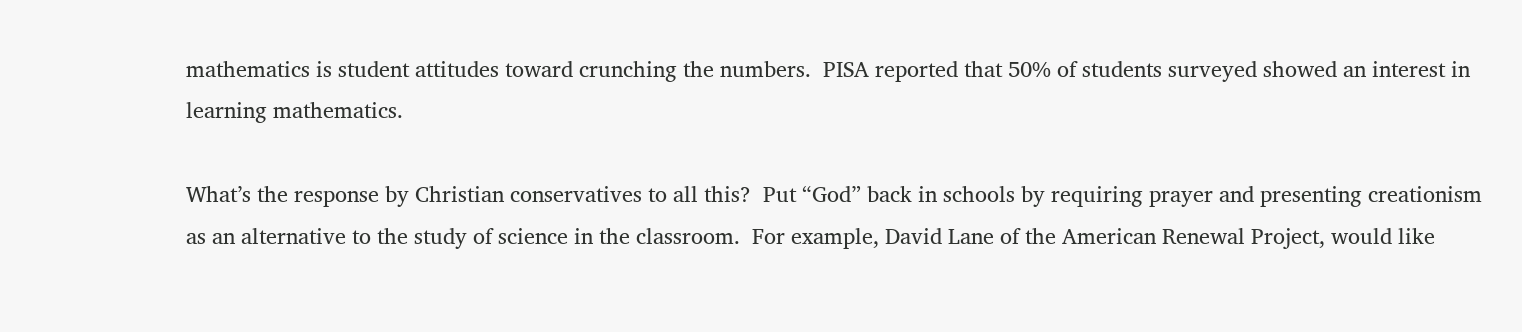mathematics is student attitudes toward crunching the numbers.  PISA reported that 50% of students surveyed showed an interest in learning mathematics.

What’s the response by Christian conservatives to all this?  Put “God” back in schools by requiring prayer and presenting creationism as an alternative to the study of science in the classroom.  For example, David Lane of the American Renewal Project, would like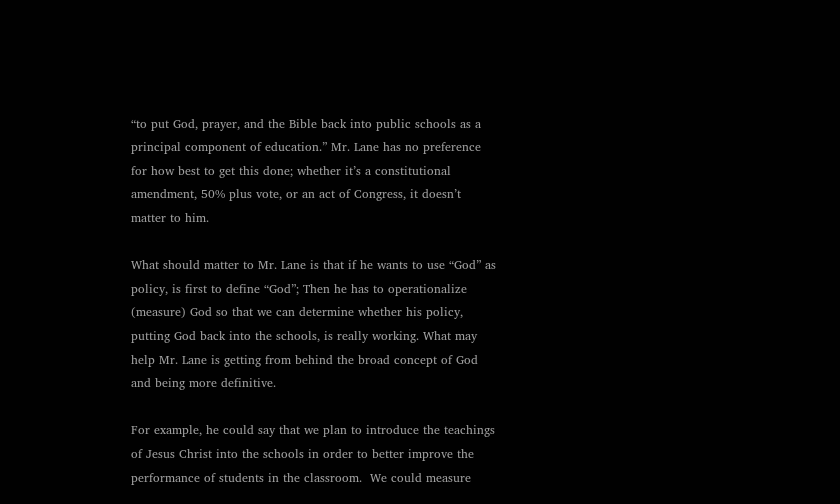“to put God, prayer, and the Bible back into public schools as a principal component of education.” Mr. Lane has no preference for how best to get this done; whether it’s a constitutional amendment, 50% plus vote, or an act of Congress, it doesn’t matter to him.

What should matter to Mr. Lane is that if he wants to use “God” as policy, is first to define “God”; Then he has to operationalize (measure) God so that we can determine whether his policy, putting God back into the schools, is really working. What may help Mr. Lane is getting from behind the broad concept of God and being more definitive.

For example, he could say that we plan to introduce the teachings of Jesus Christ into the schools in order to better improve the performance of students in the classroom.  We could measure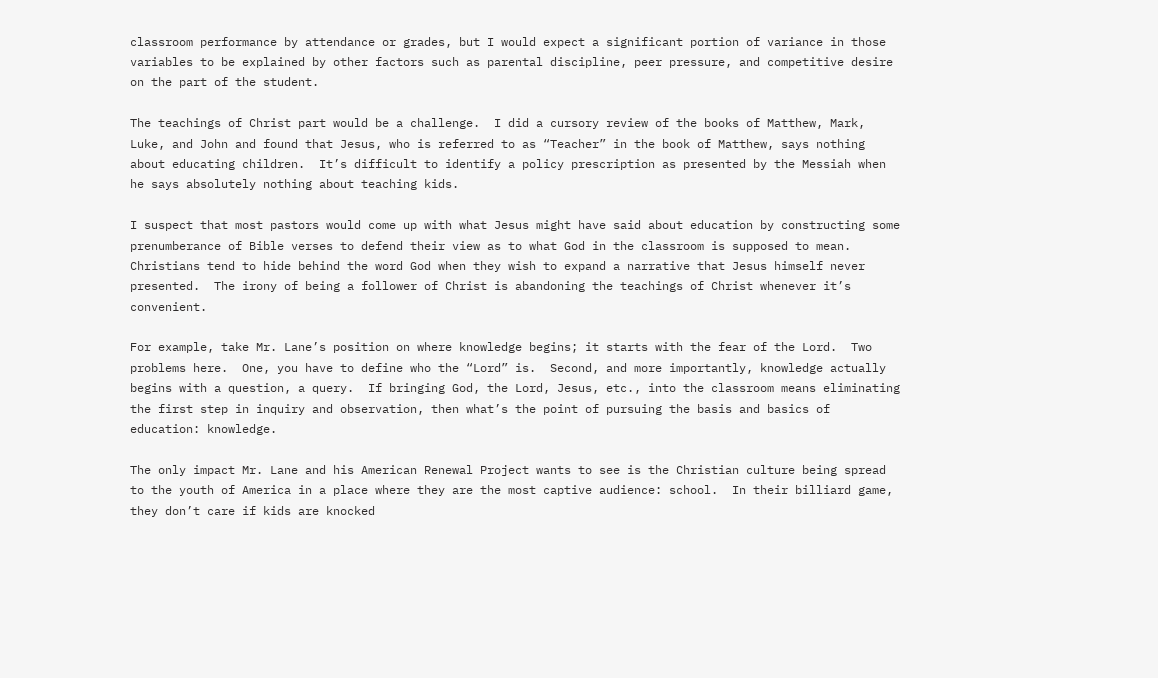classroom performance by attendance or grades, but I would expect a significant portion of variance in those variables to be explained by other factors such as parental discipline, peer pressure, and competitive desire on the part of the student.

The teachings of Christ part would be a challenge.  I did a cursory review of the books of Matthew, Mark, Luke, and John and found that Jesus, who is referred to as “Teacher” in the book of Matthew, says nothing about educating children.  It’s difficult to identify a policy prescription as presented by the Messiah when he says absolutely nothing about teaching kids.

I suspect that most pastors would come up with what Jesus might have said about education by constructing some prenumberance of Bible verses to defend their view as to what God in the classroom is supposed to mean.  Christians tend to hide behind the word God when they wish to expand a narrative that Jesus himself never presented.  The irony of being a follower of Christ is abandoning the teachings of Christ whenever it’s convenient.

For example, take Mr. Lane’s position on where knowledge begins; it starts with the fear of the Lord.  Two problems here.  One, you have to define who the “Lord” is.  Second, and more importantly, knowledge actually begins with a question, a query.  If bringing God, the Lord, Jesus, etc., into the classroom means eliminating the first step in inquiry and observation, then what’s the point of pursuing the basis and basics of education: knowledge.

The only impact Mr. Lane and his American Renewal Project wants to see is the Christian culture being spread to the youth of America in a place where they are the most captive audience: school.  In their billiard game, they don’t care if kids are knocked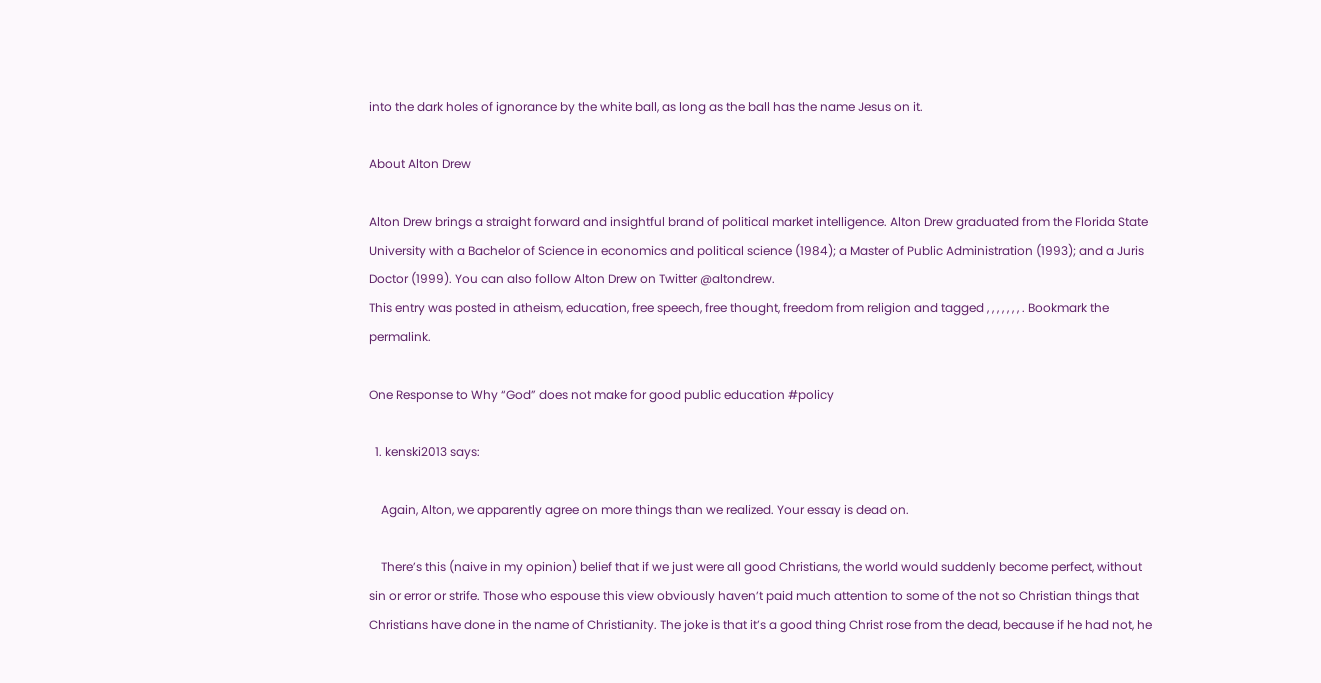into the dark holes of ignorance by the white ball, as long as the ball has the name Jesus on it.

About Alton Drew

Alton Drew brings a straight forward and insightful brand of political market intelligence. Alton Drew graduated from the Florida State University with a Bachelor of Science in economics and political science (1984); a Master of Public Administration (1993); and a Juris Doctor (1999). You can also follow Alton Drew on Twitter @altondrew.
This entry was posted in atheism, education, free speech, free thought, freedom from religion and tagged , , , , , , , . Bookmark the permalink.

One Response to Why “God” does not make for good public education #policy

  1. kenski2013 says:

    Again, Alton, we apparently agree on more things than we realized. Your essay is dead on.

    There’s this (naive in my opinion) belief that if we just were all good Christians, the world would suddenly become perfect, without sin or error or strife. Those who espouse this view obviously haven’t paid much attention to some of the not so Christian things that Christians have done in the name of Christianity. The joke is that it’s a good thing Christ rose from the dead, because if he had not, he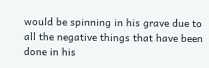would be spinning in his grave due to all the negative things that have been done in his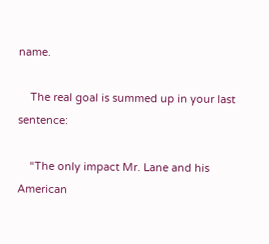name.

    The real goal is summed up in your last sentence:

    “The only impact Mr. Lane and his American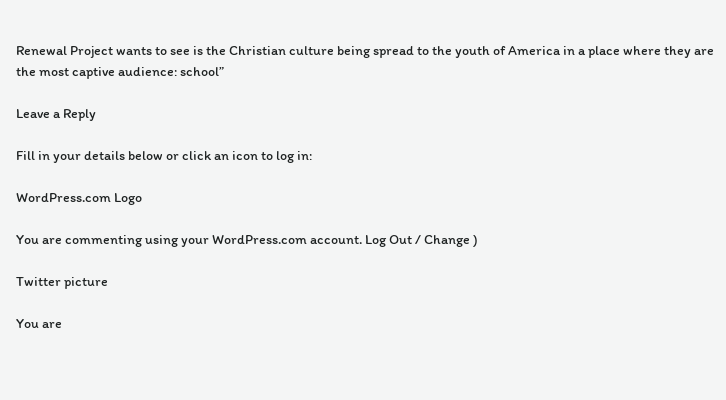Renewal Project wants to see is the Christian culture being spread to the youth of America in a place where they are the most captive audience: school”

Leave a Reply

Fill in your details below or click an icon to log in:

WordPress.com Logo

You are commenting using your WordPress.com account. Log Out / Change )

Twitter picture

You are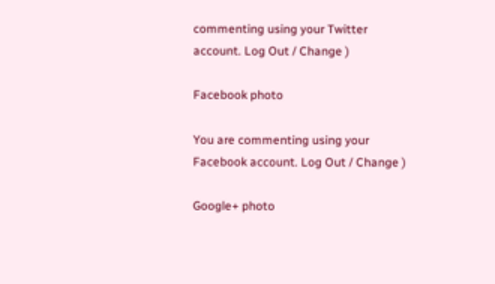commenting using your Twitter account. Log Out / Change )

Facebook photo

You are commenting using your Facebook account. Log Out / Change )

Google+ photo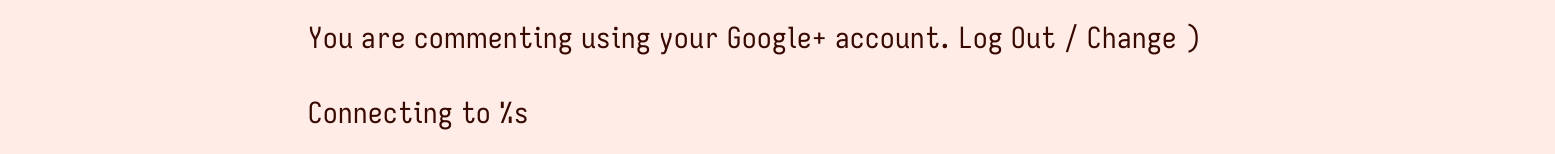You are commenting using your Google+ account. Log Out / Change )

Connecting to %s